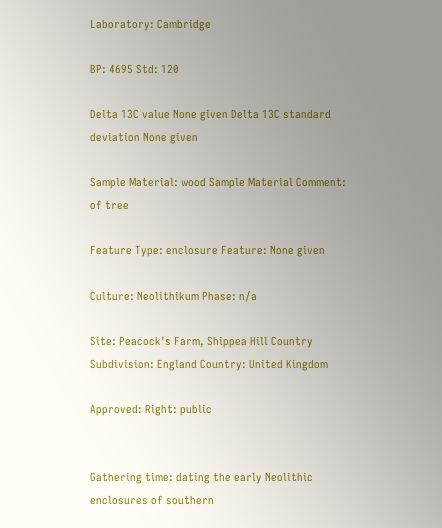Laboratory: Cambridge

BP: 4695 Std: 120

Delta 13C value None given Delta 13C standard deviation None given

Sample Material: wood Sample Material Comment: of tree

Feature Type: enclosure Feature: None given

Culture: Neolithikum Phase: n/a

Site: Peacock's Farm, Shippea Hill Country Subdivision: England Country: United Kingdom

Approved: Right: public


Gathering time: dating the early Neolithic enclosures of southern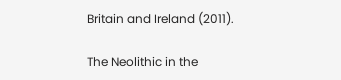Britain and Ireland (2011).

The Neolithic in the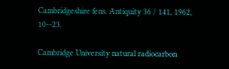Cambridgeshire fens. Antiquity 36 / 141, 1962, 10--23.

Cambridge University natural radiocarbon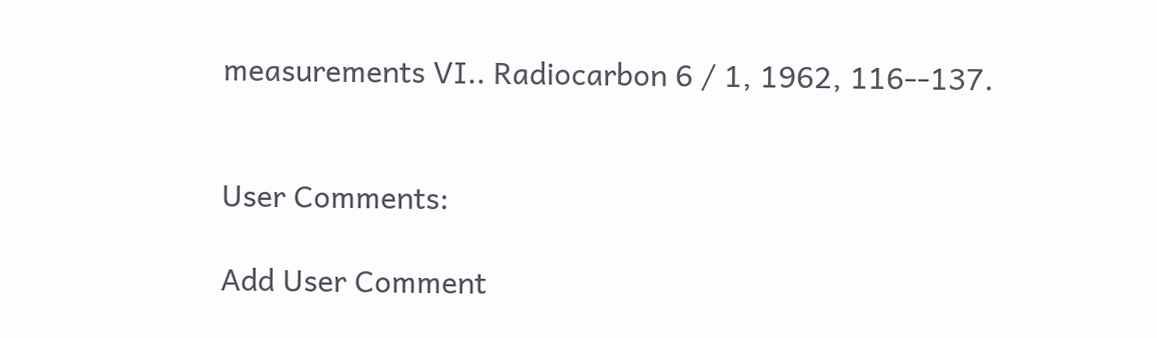measurements VI.. Radiocarbon 6 / 1, 1962, 116--137.


User Comments:

Add User Comment